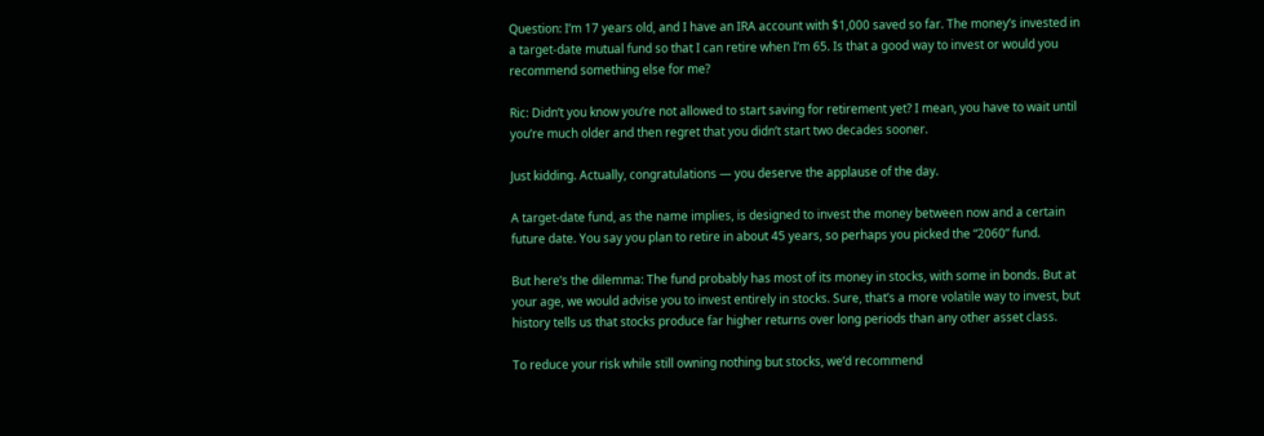Question: I’m 17 years old, and I have an IRA account with $1,000 saved so far. The money’s invested in a target-date mutual fund so that I can retire when I’m 65. Is that a good way to invest or would you recommend something else for me?

Ric: Didn’t you know you’re not allowed to start saving for retirement yet? I mean, you have to wait until you’re much older and then regret that you didn’t start two decades sooner.

Just kidding. Actually, congratulations — you deserve the applause of the day.

A target-date fund, as the name implies, is designed to invest the money between now and a certain future date. You say you plan to retire in about 45 years, so perhaps you picked the “2060” fund.

But here’s the dilemma: The fund probably has most of its money in stocks, with some in bonds. But at your age, we would advise you to invest entirely in stocks. Sure, that’s a more volatile way to invest, but history tells us that stocks produce far higher returns over long periods than any other asset class.

To reduce your risk while still owning nothing but stocks, we’d recommend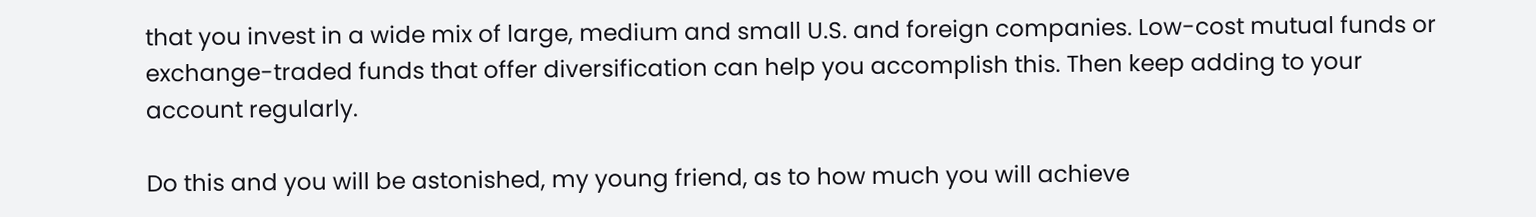that you invest in a wide mix of large, medium and small U.S. and foreign companies. Low-cost mutual funds or exchange-traded funds that offer diversification can help you accomplish this. Then keep adding to your account regularly.

Do this and you will be astonished, my young friend, as to how much you will achieve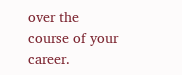over the course of your career.